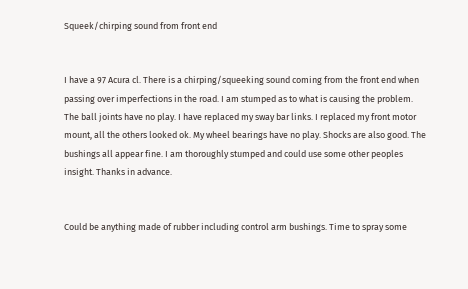Squeek/chirping sound from front end


I have a 97 Acura cl. There is a chirping/squeeking sound coming from the front end when passing over imperfections in the road. I am stumped as to what is causing the problem. The ball joints have no play. I have replaced my sway bar links. I replaced my front motor mount, all the others looked ok. My wheel bearings have no play. Shocks are also good. The bushings all appear fine. I am thoroughly stumped and could use some other peoples insight. Thanks in advance.


Could be anything made of rubber including control arm bushings. Time to spray some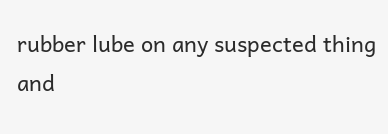rubber lube on any suspected thing and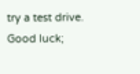try a test drive. Good luck;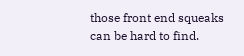those front end squeaks can be hard to find.